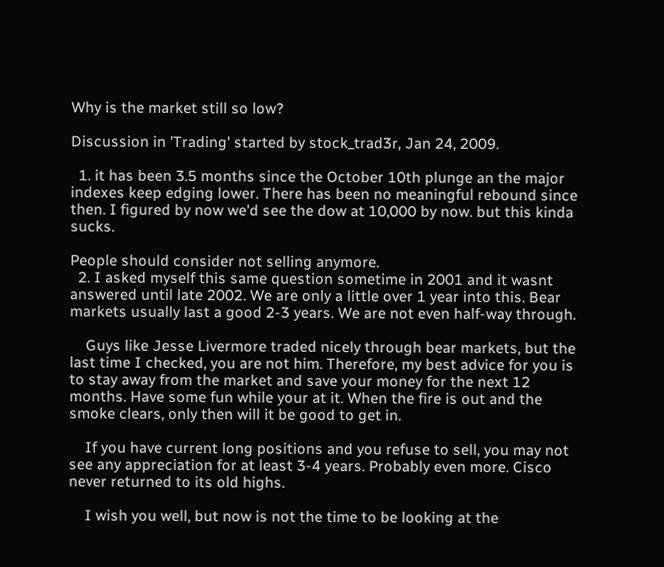Why is the market still so low?

Discussion in 'Trading' started by stock_trad3r, Jan 24, 2009.

  1. it has been 3.5 months since the October 10th plunge an the major indexes keep edging lower. There has been no meaningful rebound since then. I figured by now we'd see the dow at 10,000 by now. but this kinda sucks.

People should consider not selling anymore.
  2. I asked myself this same question sometime in 2001 and it wasnt answered until late 2002. We are only a little over 1 year into this. Bear markets usually last a good 2-3 years. We are not even half-way through.

    Guys like Jesse Livermore traded nicely through bear markets, but the last time I checked, you are not him. Therefore, my best advice for you is to stay away from the market and save your money for the next 12 months. Have some fun while your at it. When the fire is out and the smoke clears, only then will it be good to get in.

    If you have current long positions and you refuse to sell, you may not see any appreciation for at least 3-4 years. Probably even more. Cisco never returned to its old highs.

    I wish you well, but now is not the time to be looking at the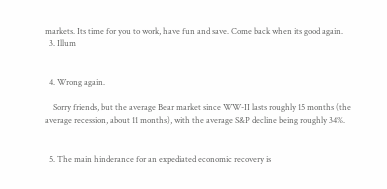markets. Its time for you to work, have fun and save. Come back when its good again.
  3. Illum


  4. Wrong again.

    Sorry friends, but the average Bear market since WW-II lasts roughly 15 months (the average recession, about 11 months), with the average S&P decline being roughly 34%.


  5. The main hinderance for an expediated economic recovery is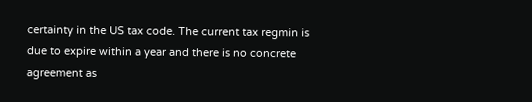certainty in the US tax code. The current tax regmin is due to expire within a year and there is no concrete agreement as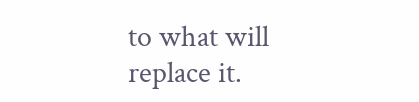to what will replace it.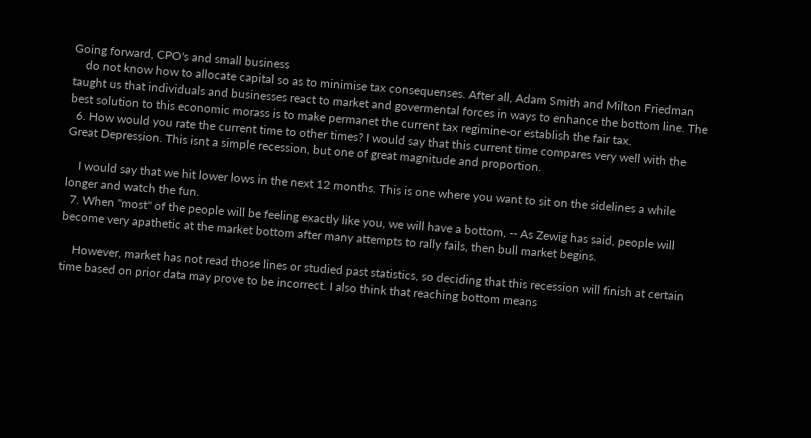Going forward, CPO's and small business
    do not know how to allocate capital so as to minimise tax consequenses. After all, Adam Smith and Milton Friedman taught us that individuals and businesses react to market and govermental forces in ways to enhance the bottom line. The best solution to this economic morass is to make permanet the current tax regimine-or establish the fair tax.
  6. How would you rate the current time to other times? I would say that this current time compares very well with the Great Depression. This isnt a simple recession, but one of great magnitude and proportion.

    I would say that we hit lower lows in the next 12 months. This is one where you want to sit on the sidelines a while longer and watch the fun.
  7. When "most" of the people will be feeling exactly like you, we will have a bottom, -- As Zewig has said, people will become very apathetic at the market bottom after many attempts to rally fails, then bull market begins.

    However, market has not read those lines or studied past statistics, so deciding that this recession will finish at certain time based on prior data may prove to be incorrect. I also think that reaching bottom means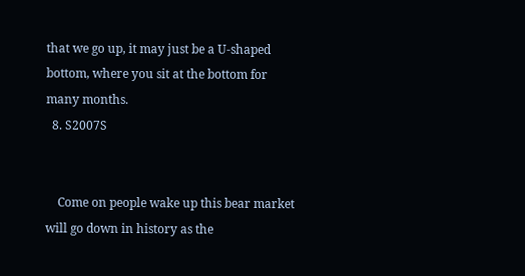that we go up, it may just be a U-shaped bottom, where you sit at the bottom for many months.
  8. S2007S


    Come on people wake up this bear market will go down in history as the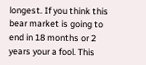longest. If you think this bear market is going to end in 18 months or 2 years your a fool. This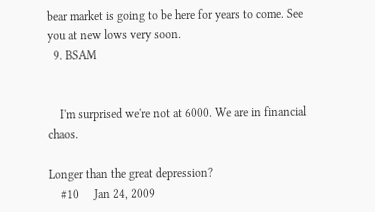bear market is going to be here for years to come. See you at new lows very soon.
  9. BSAM


    I'm surprised we're not at 6000. We are in financial chaos.

Longer than the great depression?
    #10     Jan 24, 2009